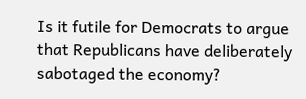Is it futile for Democrats to argue that Republicans have deliberately sabotaged the economy?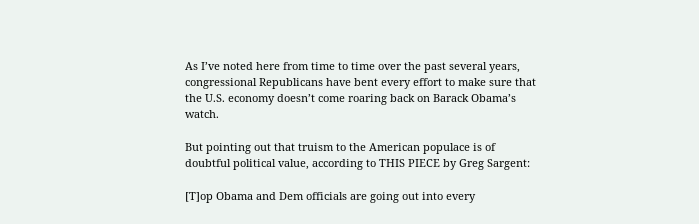As I’ve noted here from time to time over the past several years, congressional Republicans have bent every effort to make sure that the U.S. economy doesn’t come roaring back on Barack Obama’s watch.

But pointing out that truism to the American populace is of doubtful political value, according to THIS PIECE by Greg Sargent:

[T]op Obama and Dem officials are going out into every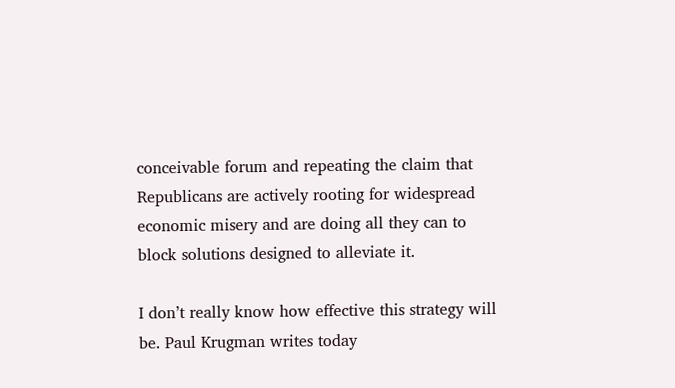conceivable forum and repeating the claim that Republicans are actively rooting for widespread economic misery and are doing all they can to block solutions designed to alleviate it.

I don’t really know how effective this strategy will be. Paul Krugman writes today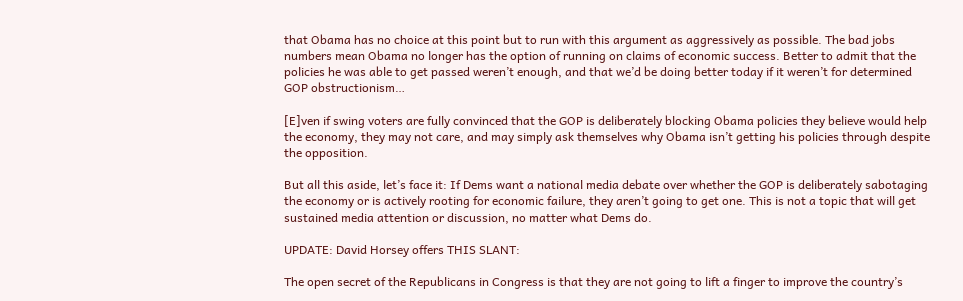that Obama has no choice at this point but to run with this argument as aggressively as possible. The bad jobs numbers mean Obama no longer has the option of running on claims of economic success. Better to admit that the policies he was able to get passed weren’t enough, and that we’d be doing better today if it weren’t for determined GOP obstructionism…

[E]ven if swing voters are fully convinced that the GOP is deliberately blocking Obama policies they believe would help the economy, they may not care, and may simply ask themselves why Obama isn’t getting his policies through despite the opposition.

But all this aside, let’s face it: If Dems want a national media debate over whether the GOP is deliberately sabotaging the economy or is actively rooting for economic failure, they aren’t going to get one. This is not a topic that will get sustained media attention or discussion, no matter what Dems do.

UPDATE: David Horsey offers THIS SLANT:

The open secret of the Republicans in Congress is that they are not going to lift a finger to improve the country’s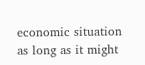economic situation as long as it might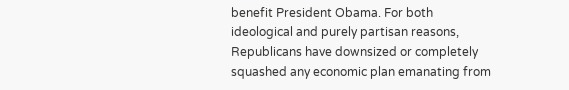benefit President Obama. For both ideological and purely partisan reasons, Republicans have downsized or completely squashed any economic plan emanating from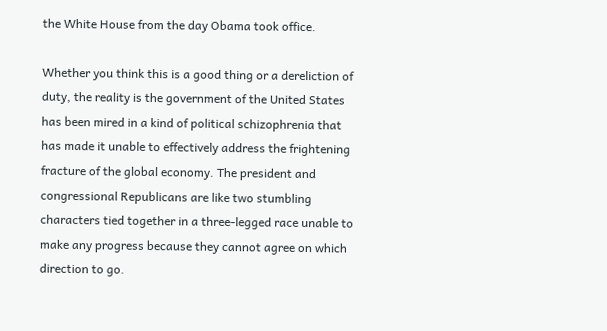the White House from the day Obama took office.

Whether you think this is a good thing or a dereliction of duty, the reality is the government of the United States has been mired in a kind of political schizophrenia that has made it unable to effectively address the frightening fracture of the global economy. The president and congressional Republicans are like two stumbling characters tied together in a three-legged race unable to make any progress because they cannot agree on which direction to go.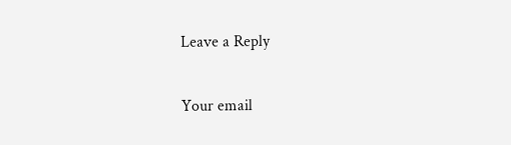Leave a Reply

Your email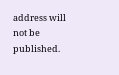address will not be published.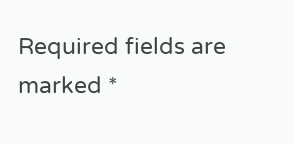Required fields are marked *